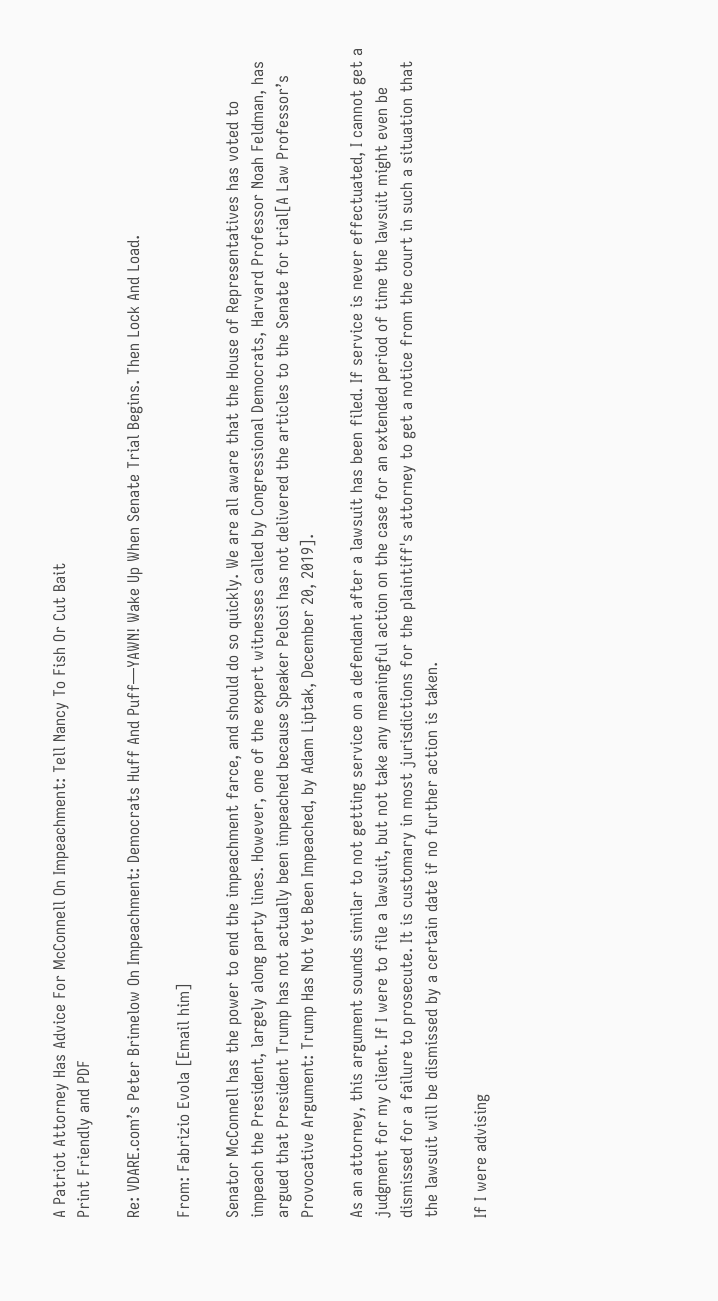A Patriot Attorney Has Advice For McConnell On Impeachment: Tell Nancy To Fish Or Cut Bait
Print Friendly and PDF

Re: VDARE.com’s Peter Brimelow On Impeachment: Democrats Huff And Puff—YAWN! Wake Up When Senate Trial Begins. Then Lock And Load.

From: Fabrizio Evola [Email him]

Senator McConnell has the power to end the impeachment farce, and should do so quickly. We are all aware that the House of Representatives has voted to impeach the President, largely along party lines. However, one of the expert witnesses called by Congressional Democrats, Harvard Professor Noah Feldman, has argued that President Trump has not actually been impeached because Speaker Pelosi has not delivered the articles to the Senate for trial[A Law Professor’s Provocative Argument: Trump Has Not Yet Been Impeached, by Adam Liptak, December 20, 2019].

As an attorney, this argument sounds similar to not getting service on a defendant after a lawsuit has been filed. If service is never effectuated, I cannot get a judgment for my client. If I were to file a lawsuit, but not take any meaningful action on the case for an extended period of time the lawsuit might even be dismissed for a failure to prosecute. It is customary in most jurisdictions for the plaintiff's attorney to get a notice from the court in such a situation that the lawsuit will be dismissed by a certain date if no further action is taken.

If I were advising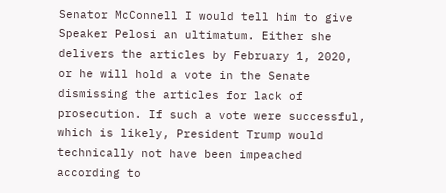Senator McConnell I would tell him to give Speaker Pelosi an ultimatum. Either she delivers the articles by February 1, 2020, or he will hold a vote in the Senate dismissing the articles for lack of prosecution. If such a vote were successful, which is likely, President Trump would technically not have been impeached according to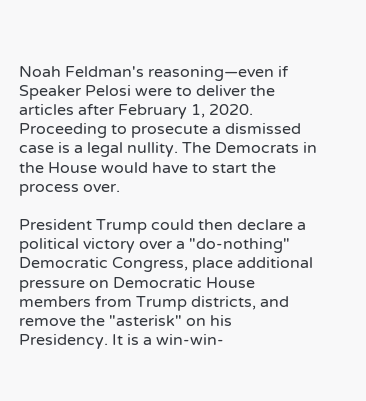Noah Feldman's reasoning—even if Speaker Pelosi were to deliver the articles after February 1, 2020. Proceeding to prosecute a dismissed case is a legal nullity. The Democrats in the House would have to start the process over.

President Trump could then declare a political victory over a "do-nothing" Democratic Congress, place additional pressure on Democratic House members from Trump districts, and remove the "asterisk" on his Presidency. It is a win-win-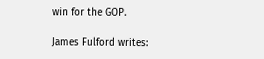win for the GOP.

James Fulford writes: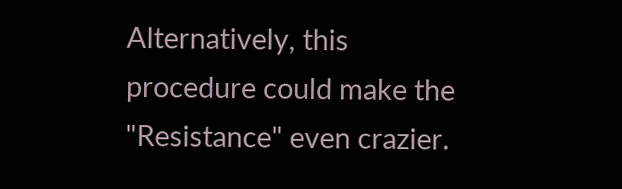Alternatively, this procedure could make the "Resistance" even crazier.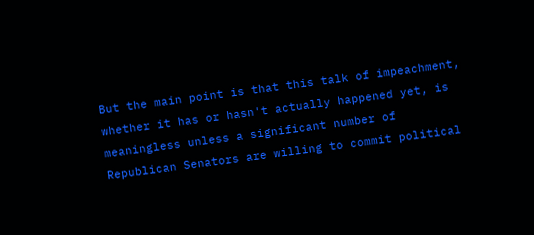But the main point is that this talk of impeachment, whether it has or hasn't actually happened yet, is meaningless unless a significant number of Republican Senators are willing to commit political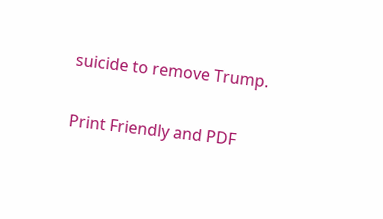suicide to remove Trump.

Print Friendly and PDF